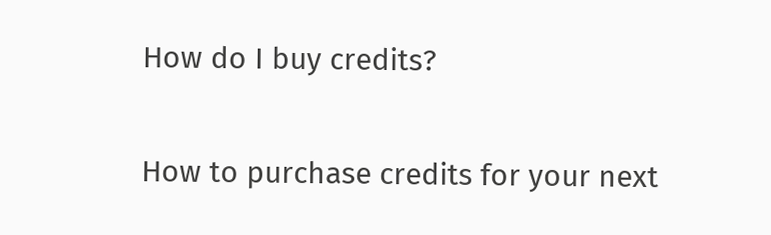How do I buy credits?

How to purchase credits for your next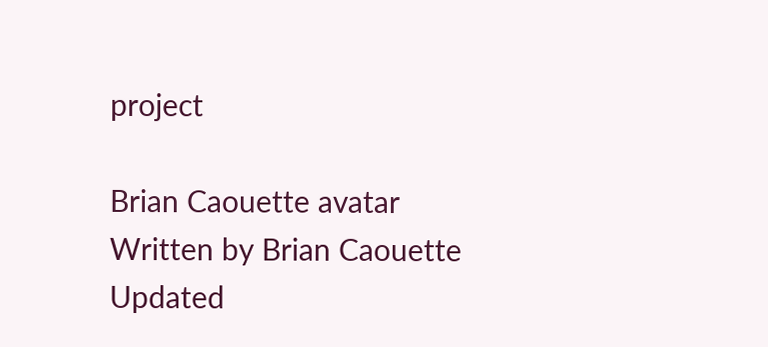project

Brian Caouette avatar
Written by Brian Caouette
Updated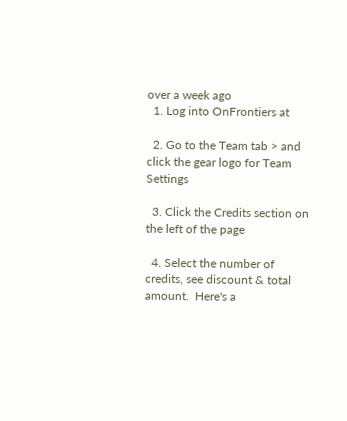over a week ago
  1. Log into OnFrontiers at

  2. Go to the Team tab > and click the gear logo for Team Settings

  3. Click the Credits section on the left of the page

  4. Select the number of credits, see discount & total amount.  Here's a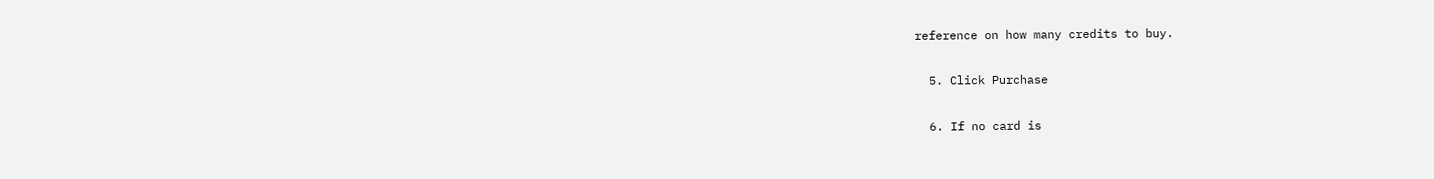reference on how many credits to buy.

  5. Click Purchase

  6. If no card is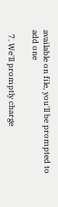available on file, you'll be prompted to add one

  7. We'll promptly charge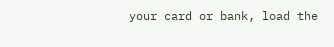your card or bank, load the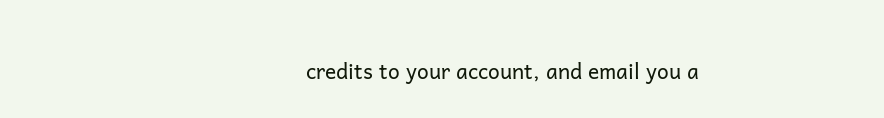credits to your account, and email you a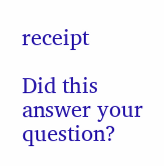receipt

Did this answer your question?